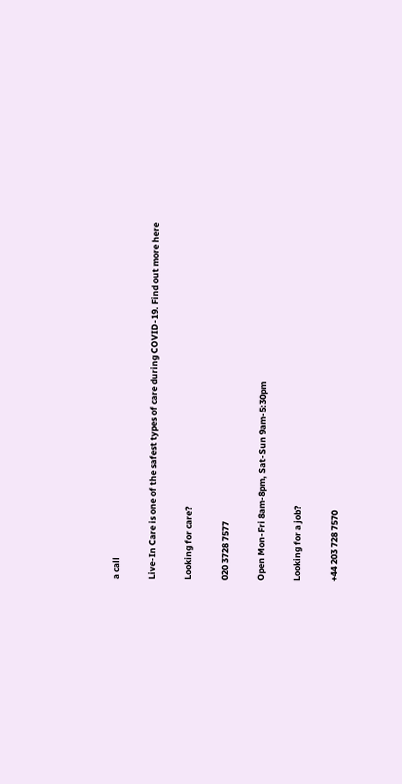a call

Live-In Care is one of the safest types of care during COVID-19. Find out more here

Looking for care?

020 3728 7577

Open Mon-Fri 8am-8pm, Sat-Sun 9am-5:30pm

Looking for a job?

+44 203 728 7570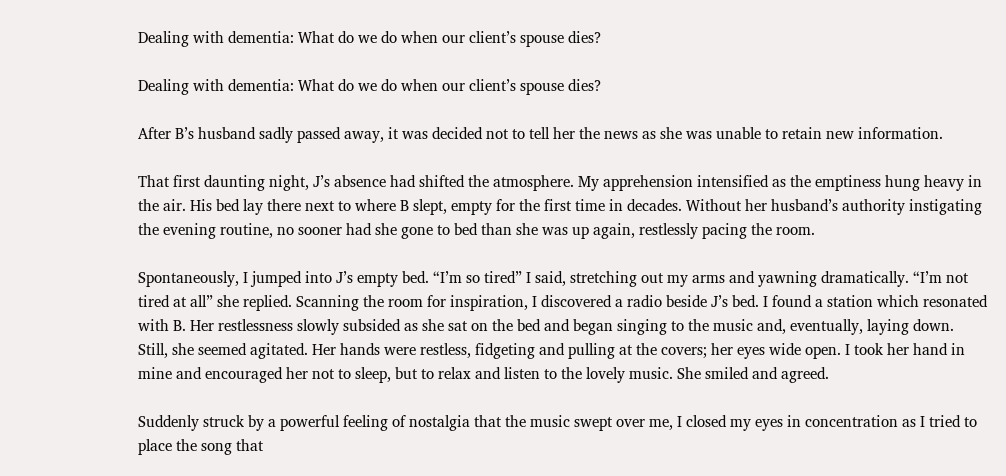Dealing with dementia: What do we do when our client’s spouse dies?

Dealing with dementia: What do we do when our client’s spouse dies?

After B’s husband sadly passed away, it was decided not to tell her the news as she was unable to retain new information.

That first daunting night, J’s absence had shifted the atmosphere. My apprehension intensified as the emptiness hung heavy in the air. His bed lay there next to where B slept, empty for the first time in decades. Without her husband’s authority instigating the evening routine, no sooner had she gone to bed than she was up again, restlessly pacing the room.

Spontaneously, I jumped into J’s empty bed. “I’m so tired” I said, stretching out my arms and yawning dramatically. “I’m not tired at all” she replied. Scanning the room for inspiration, I discovered a radio beside J’s bed. I found a station which resonated with B. Her restlessness slowly subsided as she sat on the bed and began singing to the music and, eventually, laying down. Still, she seemed agitated. Her hands were restless, fidgeting and pulling at the covers; her eyes wide open. I took her hand in mine and encouraged her not to sleep, but to relax and listen to the lovely music. She smiled and agreed.

Suddenly struck by a powerful feeling of nostalgia that the music swept over me, I closed my eyes in concentration as I tried to place the song that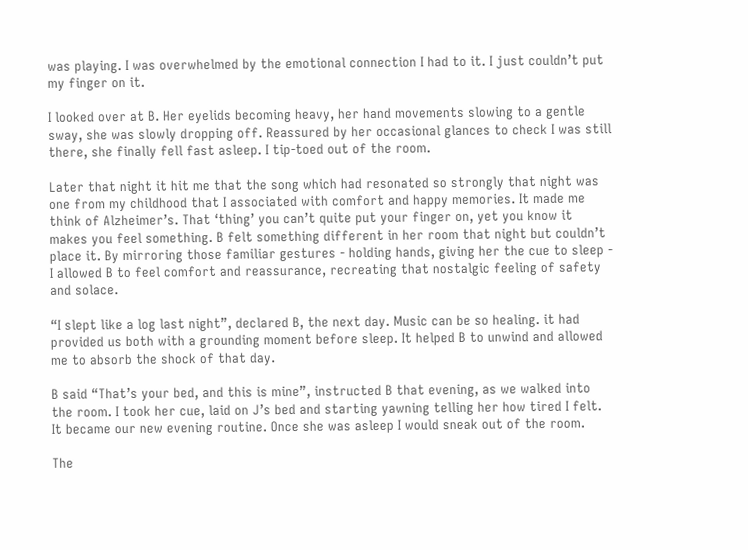was playing. I was overwhelmed by the emotional connection I had to it. I just couldn’t put my finger on it.

I looked over at B. Her eyelids becoming heavy, her hand movements slowing to a gentle sway, she was slowly dropping off. Reassured by her occasional glances to check I was still there, she finally fell fast asleep. I tip-toed out of the room.

Later that night it hit me that the song which had resonated so strongly that night was one from my childhood that I associated with comfort and happy memories. It made me think of Alzheimer’s. That ‘thing’ you can’t quite put your finger on, yet you know it makes you feel something. B felt something different in her room that night but couldn’t place it. By mirroring those familiar gestures - holding hands, giving her the cue to sleep - I allowed B to feel comfort and reassurance, recreating that nostalgic feeling of safety and solace.

“I slept like a log last night”, declared B, the next day. Music can be so healing. it had provided us both with a grounding moment before sleep. It helped B to unwind and allowed me to absorb the shock of that day.

B said “That’s your bed, and this is mine”, instructed B that evening, as we walked into the room. I took her cue, laid on J’s bed and starting yawning telling her how tired I felt. It became our new evening routine. Once she was asleep I would sneak out of the room.

The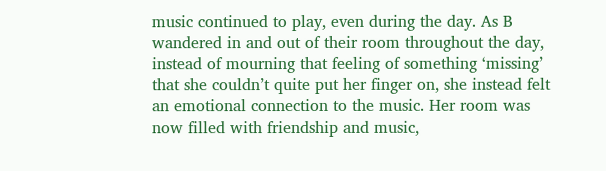music continued to play, even during the day. As B wandered in and out of their room throughout the day, instead of mourning that feeling of something ‘missing’ that she couldn’t quite put her finger on, she instead felt an emotional connection to the music. Her room was now filled with friendship and music,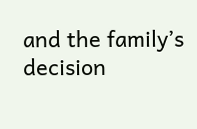and the family’s decision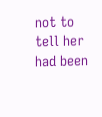not to tell her had been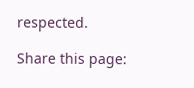respected.

Share this page: